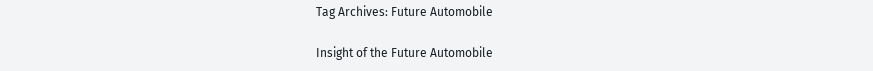Tag Archives: Future Automobile

Insight of the Future Automobile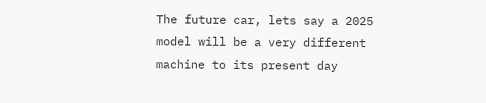The future car, lets say a 2025 model will be a very different machine to its present day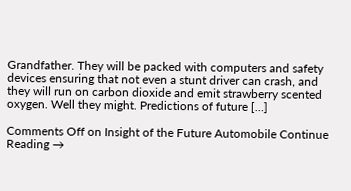Grandfather. They will be packed with computers and safety devices ensuring that not even a stunt driver can crash, and they will run on carbon dioxide and emit strawberry scented oxygen. Well they might. Predictions of future […]

Comments Off on Insight of the Future Automobile Continue Reading →